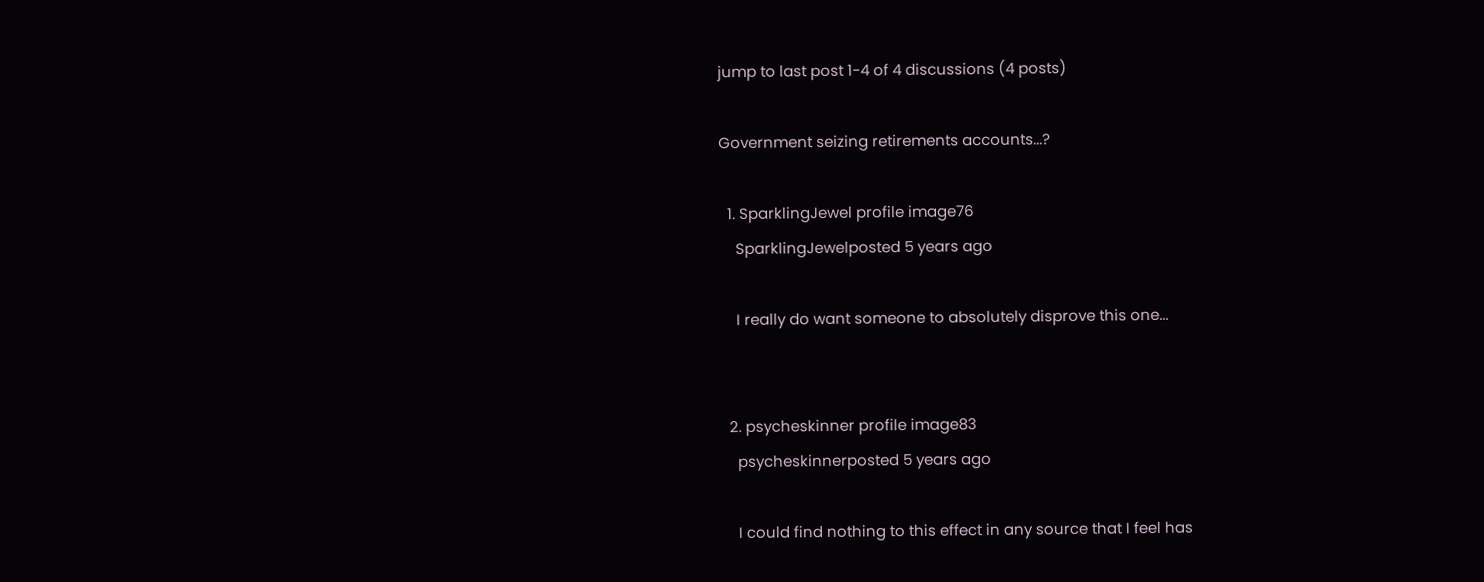jump to last post 1-4 of 4 discussions (4 posts)

Government seizing retirements accounts...?

  1. SparklingJewel profile image76
    SparklingJewelposted 5 years ago

    I really do want someone to absolutely disprove this one...


  2. psycheskinner profile image83
    psycheskinnerposted 5 years ago

    I could find nothing to this effect in any source that I feel has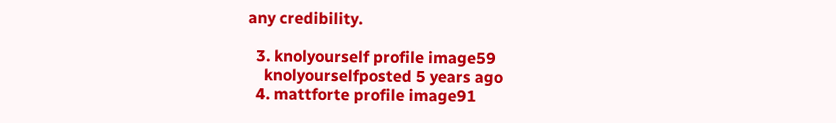any credibility.

  3. knolyourself profile image59
    knolyourselfposted 5 years ago
  4. mattforte profile image91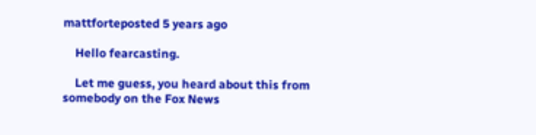mattforteposted 5 years ago

    Hello fearcasting.

    Let me guess, you heard about this from somebody on the Fox News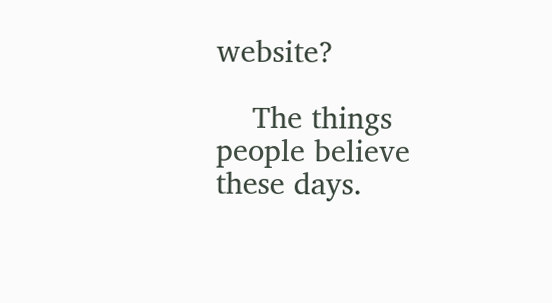website?

    The things people believe these days.